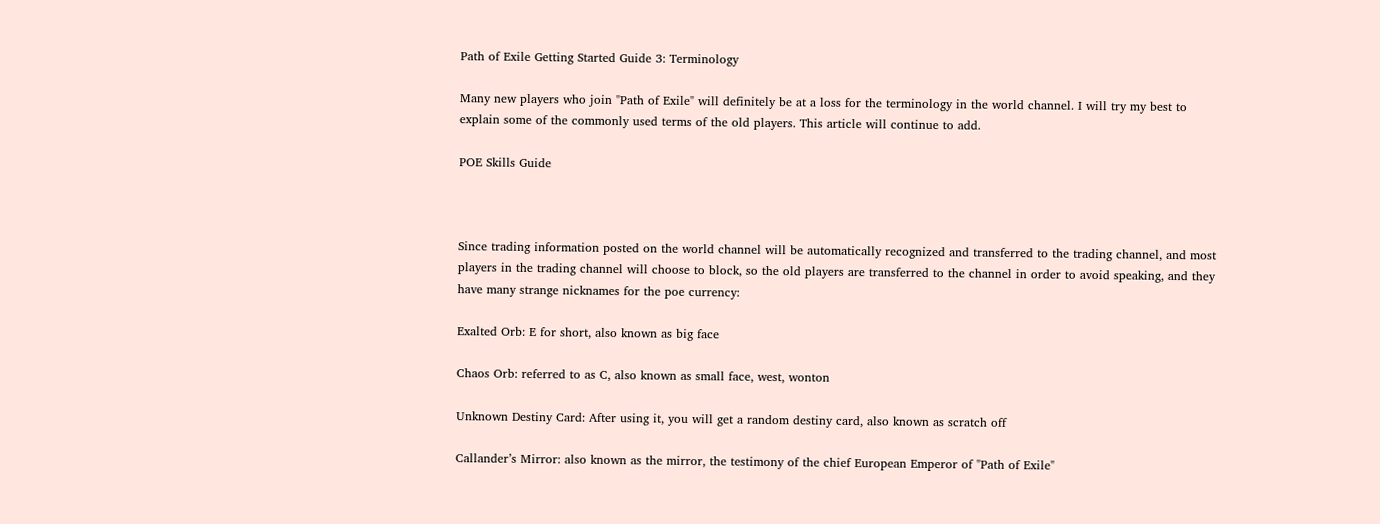Path of Exile Getting Started Guide 3: Terminology

Many new players who join "Path of Exile" will definitely be at a loss for the terminology in the world channel. I will try my best to explain some of the commonly used terms of the old players. This article will continue to add.

POE Skills Guide



Since trading information posted on the world channel will be automatically recognized and transferred to the trading channel, and most players in the trading channel will choose to block, so the old players are transferred to the channel in order to avoid speaking, and they have many strange nicknames for the poe currency:

Exalted Orb: E for short, also known as big face

Chaos Orb: referred to as C, also known as small face, west, wonton

Unknown Destiny Card: After using it, you will get a random destiny card, also known as scratch off

Callander’s Mirror: also known as the mirror, the testimony of the chief European Emperor of "Path of Exile"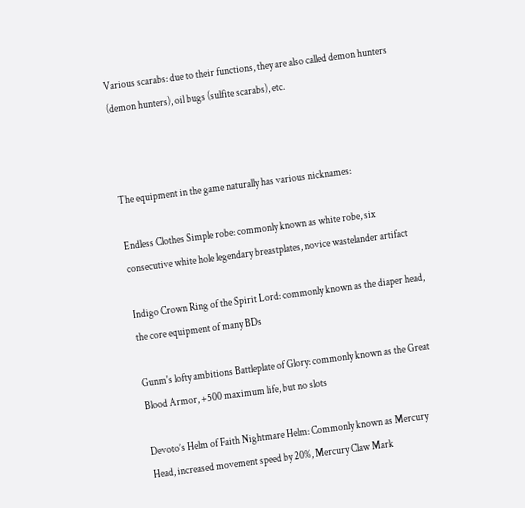Various scarabs: due to their functions, they are also called demon hunters (demon hunters), oil bugs (sulfite scarabs), etc.



The equipment in the game naturally has various nicknames:

Endless Clothes Simple robe: commonly known as white robe, six consecutive white hole legendary breastplates, novice wastelander artifact

Indigo Crown Ring of the Spirit Lord: commonly known as the diaper head, the core equipment of many BDs

Gunm's lofty ambitions Battleplate of Glory: commonly known as the Great Blood Armor, +500 maximum life, but no slots

Devoto’s Helm of Faith Nightmare Helm: Commonly known as Mercury Head, increased movement speed by 20%, Mercury Claw Mark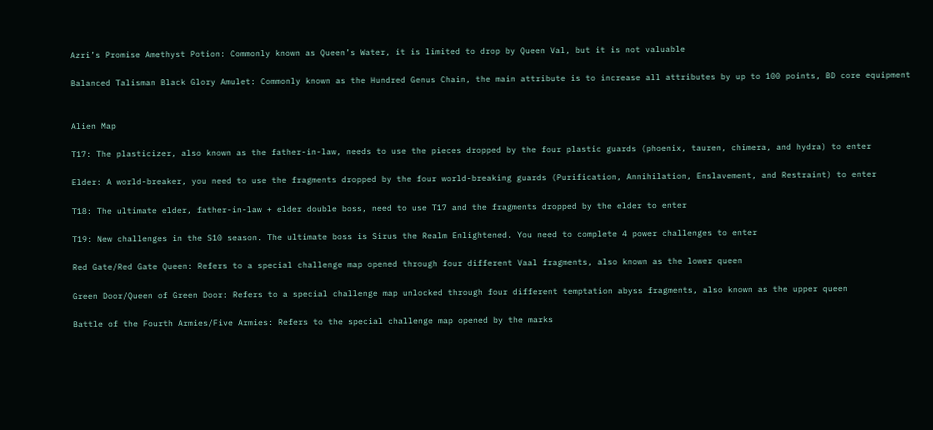Azri’s Promise Amethyst Potion: Commonly known as Queen’s Water, it is limited to drop by Queen Val, but it is not valuable

Balanced Talisman Black Glory Amulet: Commonly known as the Hundred Genus Chain, the main attribute is to increase all attributes by up to 100 points, BD core equipment


Alien Map

T17: The plasticizer, also known as the father-in-law, needs to use the pieces dropped by the four plastic guards (phoenix, tauren, chimera, and hydra) to enter

Elder: A world-breaker, you need to use the fragments dropped by the four world-breaking guards (Purification, Annihilation, Enslavement, and Restraint) to enter

T18: The ultimate elder, father-in-law + elder double boss, need to use T17 and the fragments dropped by the elder to enter

T19: New challenges in the S10 season. The ultimate boss is Sirus the Realm Enlightened. You need to complete 4 power challenges to enter

Red Gate/Red Gate Queen: Refers to a special challenge map opened through four different Vaal fragments, also known as the lower queen

Green Door/Queen of Green Door: Refers to a special challenge map unlocked through four different temptation abyss fragments, also known as the upper queen

Battle of the Fourth Armies/Five Armies: Refers to the special challenge map opened by the marks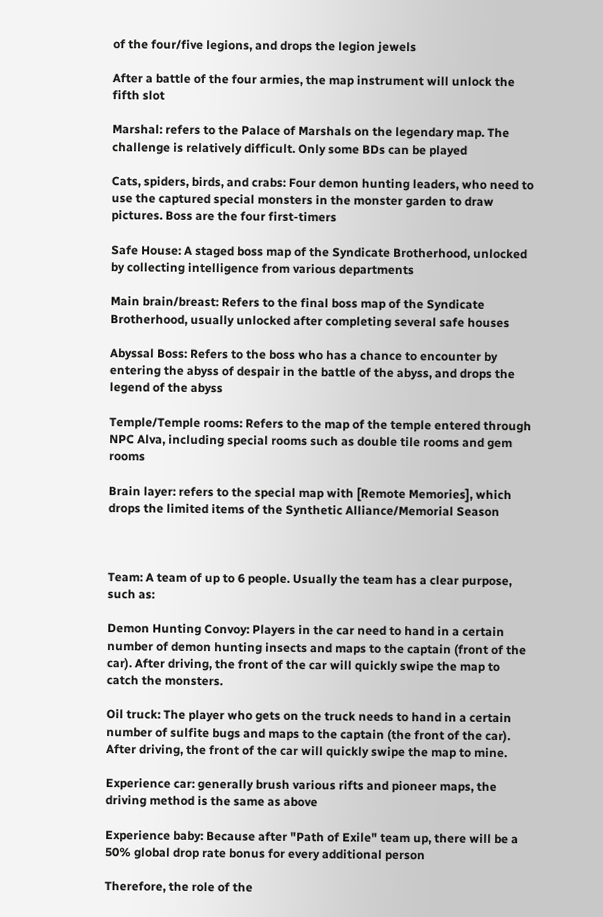of the four/five legions, and drops the legion jewels

After a battle of the four armies, the map instrument will unlock the fifth slot

Marshal: refers to the Palace of Marshals on the legendary map. The challenge is relatively difficult. Only some BDs can be played

Cats, spiders, birds, and crabs: Four demon hunting leaders, who need to use the captured special monsters in the monster garden to draw pictures. Boss are the four first-timers

Safe House: A staged boss map of the Syndicate Brotherhood, unlocked by collecting intelligence from various departments

Main brain/breast: Refers to the final boss map of the Syndicate Brotherhood, usually unlocked after completing several safe houses

Abyssal Boss: Refers to the boss who has a chance to encounter by entering the abyss of despair in the battle of the abyss, and drops the legend of the abyss

Temple/Temple rooms: Refers to the map of the temple entered through NPC Alva, including special rooms such as double tile rooms and gem rooms

Brain layer: refers to the special map with [Remote Memories], which drops the limited items of the Synthetic Alliance/Memorial Season



Team: A team of up to 6 people. Usually the team has a clear purpose, such as:

Demon Hunting Convoy: Players in the car need to hand in a certain number of demon hunting insects and maps to the captain (front of the car). After driving, the front of the car will quickly swipe the map to catch the monsters.

Oil truck: The player who gets on the truck needs to hand in a certain number of sulfite bugs and maps to the captain (the front of the car). After driving, the front of the car will quickly swipe the map to mine.

Experience car: generally brush various rifts and pioneer maps, the driving method is the same as above

Experience baby: Because after "Path of Exile" team up, there will be a 50% global drop rate bonus for every additional person

Therefore, the role of the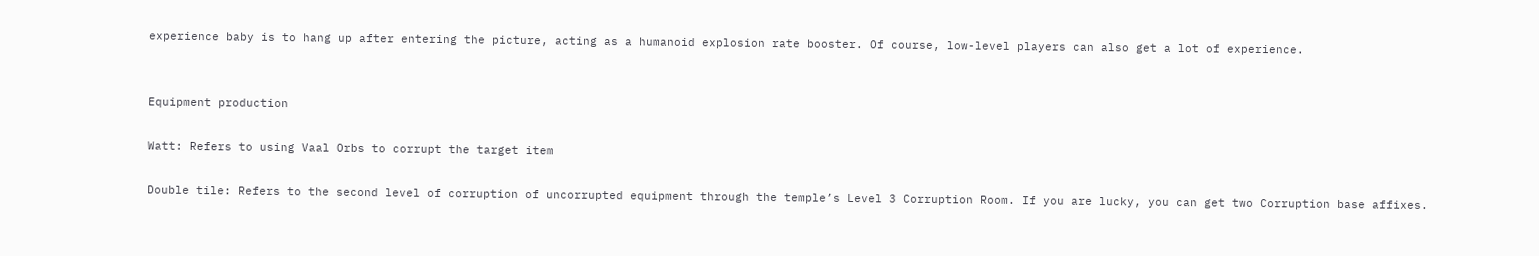experience baby is to hang up after entering the picture, acting as a humanoid explosion rate booster. Of course, low-level players can also get a lot of experience.


Equipment production

Watt: Refers to using Vaal Orbs to corrupt the target item

Double tile: Refers to the second level of corruption of uncorrupted equipment through the temple’s Level 3 Corruption Room. If you are lucky, you can get two Corruption base affixes.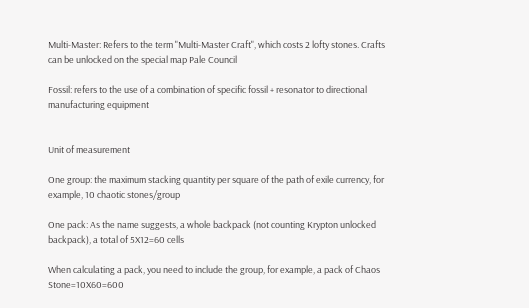Multi-Master: Refers to the term "Multi-Master Craft", which costs 2 lofty stones. Crafts can be unlocked on the special map Pale Council

Fossil: refers to the use of a combination of specific fossil + resonator to directional manufacturing equipment


Unit of measurement

One group: the maximum stacking quantity per square of the path of exile currency, for example, 10 chaotic stones/group

One pack: As the name suggests, a whole backpack (not counting Krypton unlocked backpack), a total of 5X12=60 cells

When calculating a pack, you need to include the group, for example, a pack of Chaos Stone=10X60=600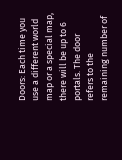Doors: Each time you use a different world map or a special map, there will be up to 6 portals. The door refers to the remaining number of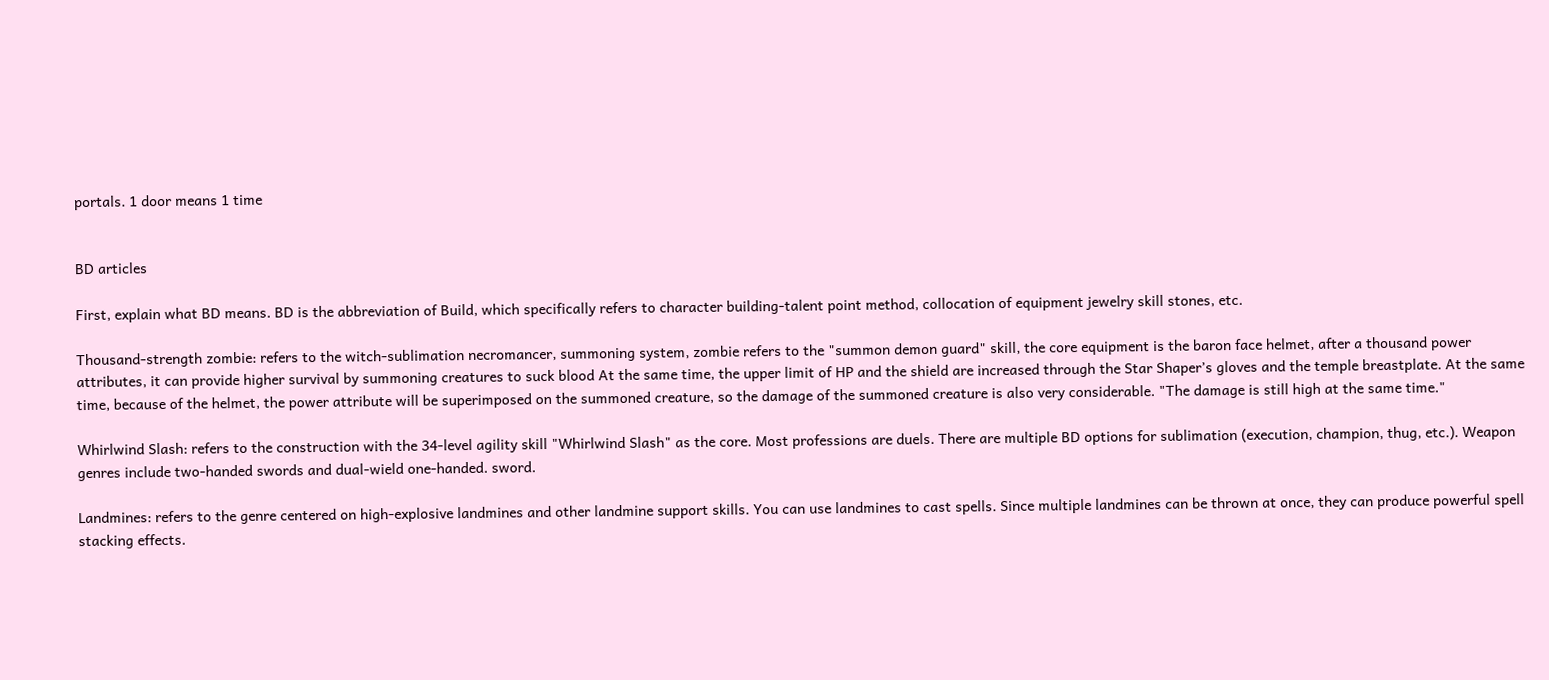portals. 1 door means 1 time


BD articles

First, explain what BD means. BD is the abbreviation of Build, which specifically refers to character building-talent point method, collocation of equipment jewelry skill stones, etc.

Thousand-strength zombie: refers to the witch-sublimation necromancer, summoning system, zombie refers to the "summon demon guard" skill, the core equipment is the baron face helmet, after a thousand power attributes, it can provide higher survival by summoning creatures to suck blood At the same time, the upper limit of HP and the shield are increased through the Star Shaper’s gloves and the temple breastplate. At the same time, because of the helmet, the power attribute will be superimposed on the summoned creature, so the damage of the summoned creature is also very considerable. "The damage is still high at the same time."

Whirlwind Slash: refers to the construction with the 34-level agility skill "Whirlwind Slash" as the core. Most professions are duels. There are multiple BD options for sublimation (execution, champion, thug, etc.). Weapon genres include two-handed swords and dual-wield one-handed. sword.

Landmines: refers to the genre centered on high-explosive landmines and other landmine support skills. You can use landmines to cast spells. Since multiple landmines can be thrown at once, they can produce powerful spell stacking effects.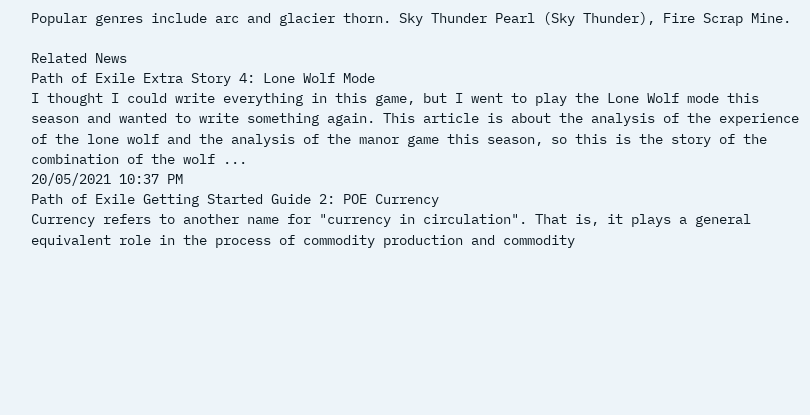Popular genres include arc and glacier thorn. Sky Thunder Pearl (Sky Thunder), Fire Scrap Mine.

Related News
Path of Exile Extra Story 4: Lone Wolf Mode
I thought I could write everything in this game, but I went to play the Lone Wolf mode this season and wanted to write something again. This article is about the analysis of the experience of the lone wolf and the analysis of the manor game this season, so this is the story of the combination of the wolf ...
20/05/2021 10:37 PM
Path of Exile Getting Started Guide 2: POE Currency
Currency refers to another name for "currency in circulation". That is, it plays a general equivalent role in the process of commodity production and commodity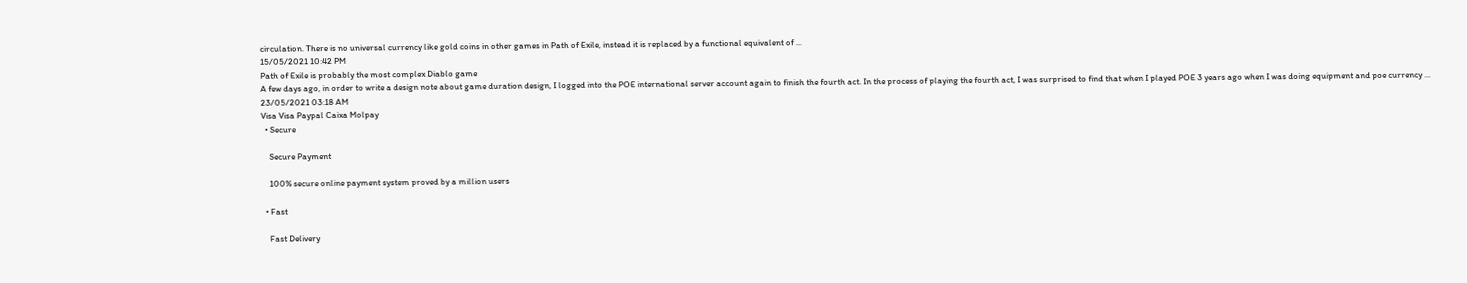circulation. There is no universal currency like gold coins in other games in Path of Exile, instead it is replaced by a functional equivalent of ...
15/05/2021 10:42 PM
Path of Exile is probably the most complex Diablo game
A few days ago, in order to write a design note about game duration design, I logged into the POE international server account again to finish the fourth act. In the process of playing the fourth act, I was surprised to find that when I played POE 3 years ago when I was doing equipment and poe currency ...
23/05/2021 03:18 AM
Visa Visa Paypal Caixa Molpay
  • Secure

    Secure Payment

    100% secure online payment system proved by a million users

  • Fast

    Fast Delivery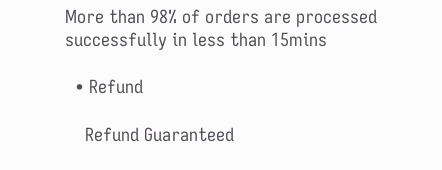More than 98% of orders are processed successfully in less than 15mins

  • Refund

    Refund Guaranteed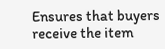Ensures that buyers receive the item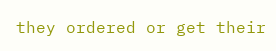they ordered or get their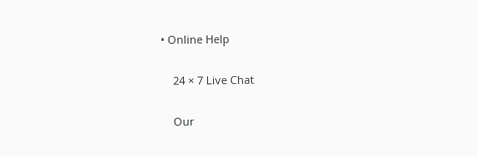• Online Help

    24 × 7 Live Chat

    Our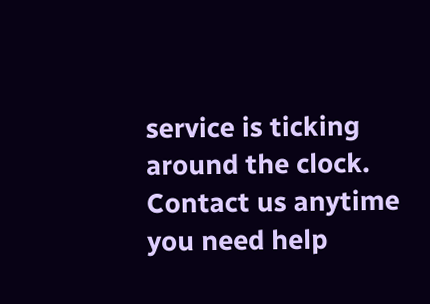service is ticking around the clock. Contact us anytime you need help